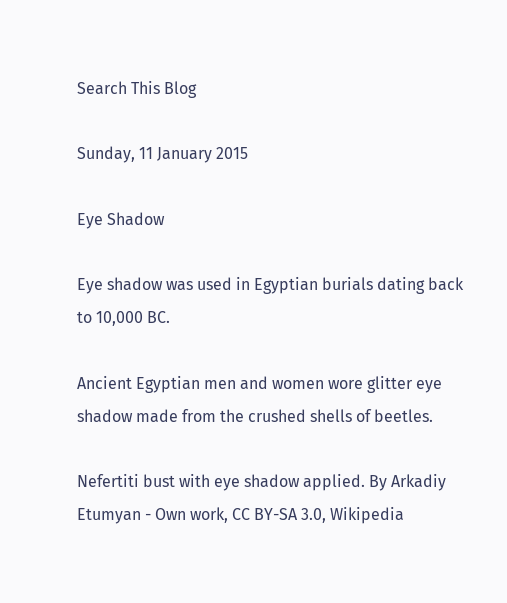Search This Blog

Sunday, 11 January 2015

Eye Shadow

Eye shadow was used in Egyptian burials dating back to 10,000 BC.

Ancient Egyptian men and women wore glitter eye shadow made from the crushed shells of beetles.

Nefertiti bust with eye shadow applied. By Arkadiy Etumyan - Own work, CC BY-SA 3.0, Wikipedia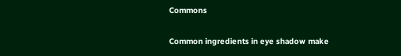Commons

Common ingredients in eye shadow make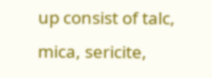up consist of talc, mica, sericite,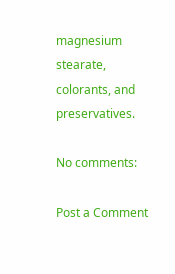magnesium stearate, colorants, and preservatives.

No comments:

Post a Comment